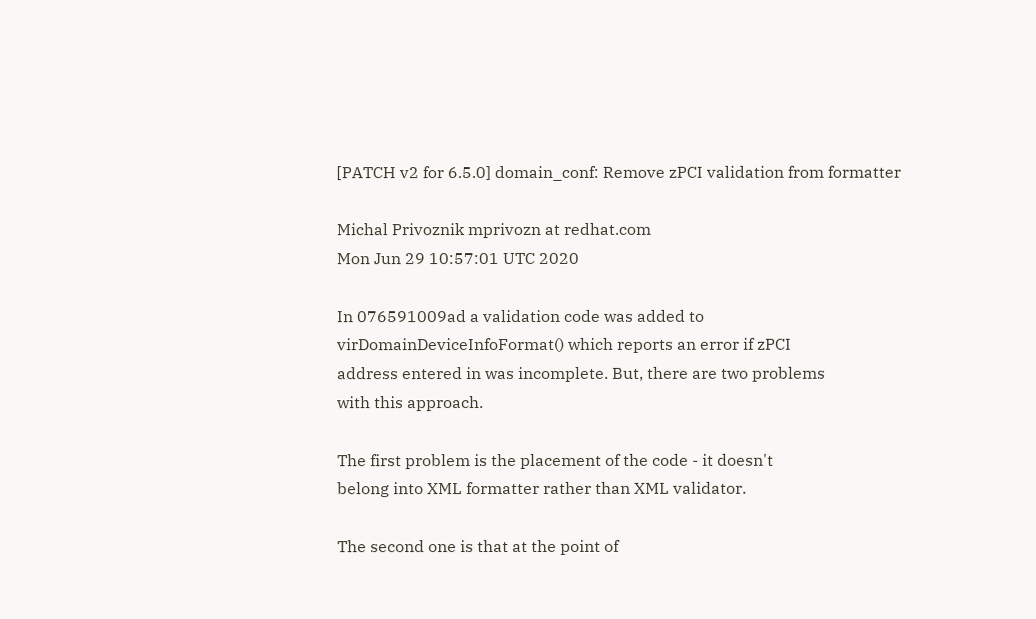[PATCH v2 for 6.5.0] domain_conf: Remove zPCI validation from formatter

Michal Privoznik mprivozn at redhat.com
Mon Jun 29 10:57:01 UTC 2020

In 076591009ad a validation code was added to
virDomainDeviceInfoFormat() which reports an error if zPCI
address entered in was incomplete. But, there are two problems
with this approach.

The first problem is the placement of the code - it doesn't
belong into XML formatter rather than XML validator.

The second one is that at the point of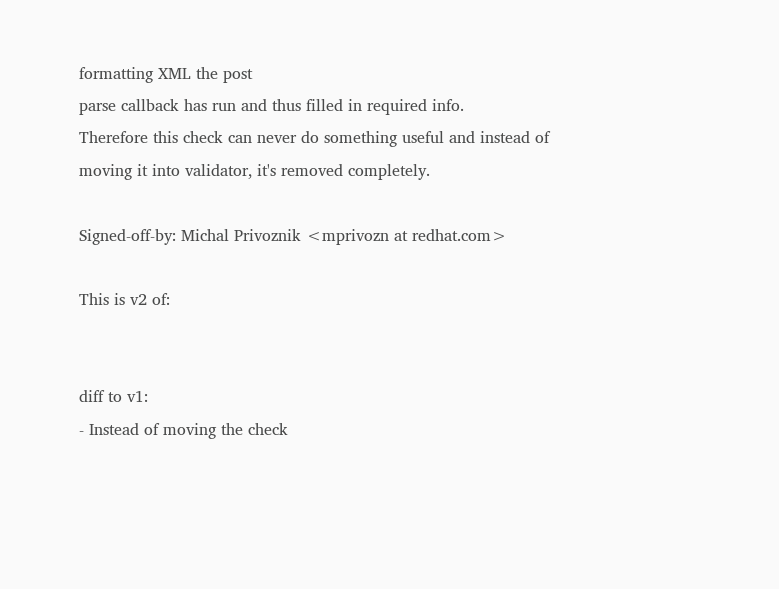formatting XML the post
parse callback has run and thus filled in required info.
Therefore this check can never do something useful and instead of
moving it into validator, it's removed completely.

Signed-off-by: Michal Privoznik <mprivozn at redhat.com>

This is v2 of:


diff to v1:
- Instead of moving the check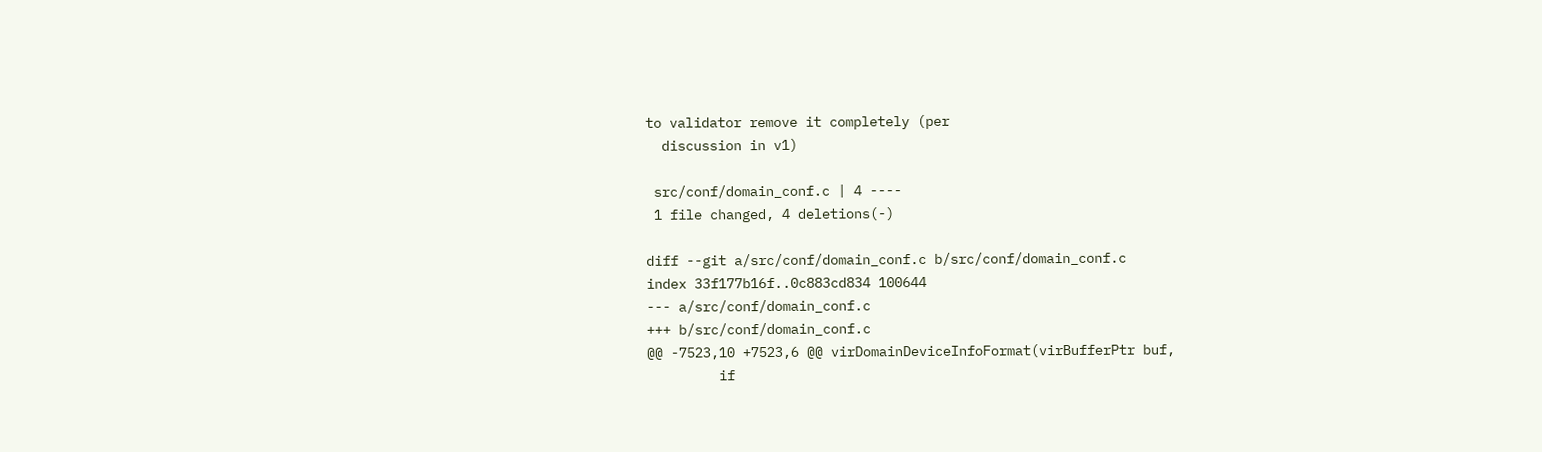to validator remove it completely (per
  discussion in v1)

 src/conf/domain_conf.c | 4 ----
 1 file changed, 4 deletions(-)

diff --git a/src/conf/domain_conf.c b/src/conf/domain_conf.c
index 33f177b16f..0c883cd834 100644
--- a/src/conf/domain_conf.c
+++ b/src/conf/domain_conf.c
@@ -7523,10 +7523,6 @@ virDomainDeviceInfoFormat(virBufferPtr buf,
         if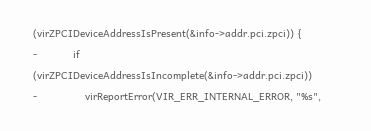(virZPCIDeviceAddressIsPresent(&info->addr.pci.zpci)) {
-            if (virZPCIDeviceAddressIsIncomplete(&info->addr.pci.zpci))
-                virReportError(VIR_ERR_INTERNAL_ERROR, "%s",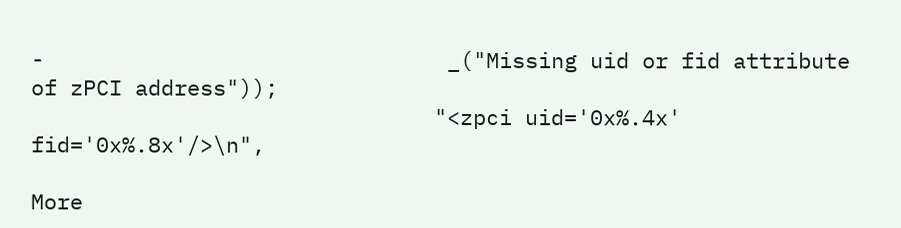-                               _("Missing uid or fid attribute of zPCI address"));
                               "<zpci uid='0x%.4x' fid='0x%.8x'/>\n",

More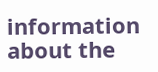information about the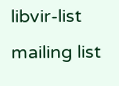libvir-list mailing list